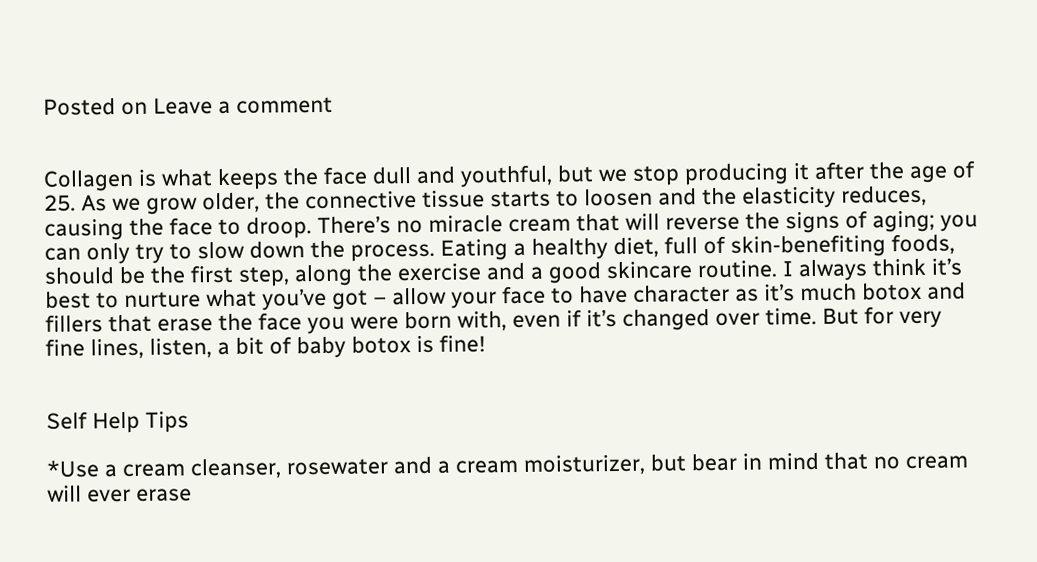Posted on Leave a comment


Collagen is what keeps the face dull and youthful, but we stop producing it after the age of 25. As we grow older, the connective tissue starts to loosen and the elasticity reduces, causing the face to droop. There’s no miracle cream that will reverse the signs of aging; you can only try to slow down the process. Eating a healthy diet, full of skin-benefiting foods, should be the first step, along the exercise and a good skincare routine. I always think it’s best to nurture what you’ve got – allow your face to have character as it’s much botox and fillers that erase the face you were born with, even if it’s changed over time. But for very fine lines, listen, a bit of baby botox is fine!


Self Help Tips

*Use a cream cleanser, rosewater and a cream moisturizer, but bear in mind that no cream will ever erase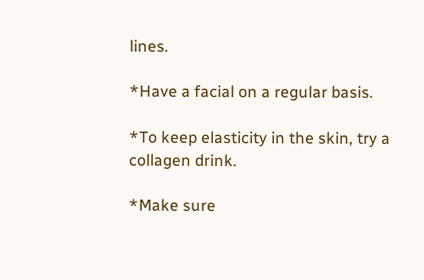lines.

*Have a facial on a regular basis.

*To keep elasticity in the skin, try a collagen drink.

*Make sure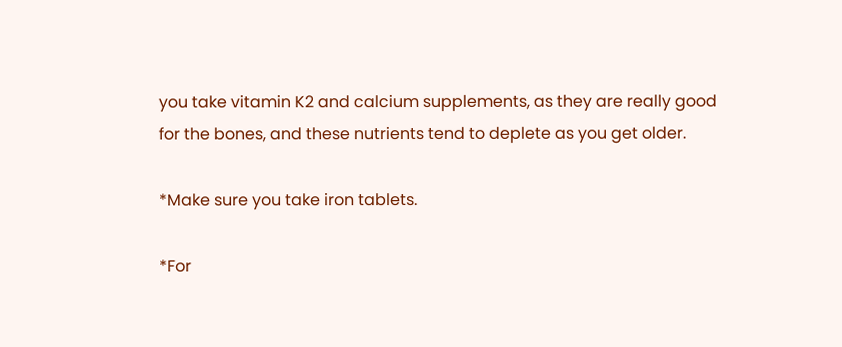you take vitamin K2 and calcium supplements, as they are really good for the bones, and these nutrients tend to deplete as you get older.

*Make sure you take iron tablets.

*For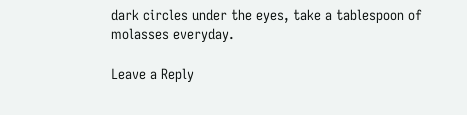dark circles under the eyes, take a tablespoon of molasses everyday.

Leave a Reply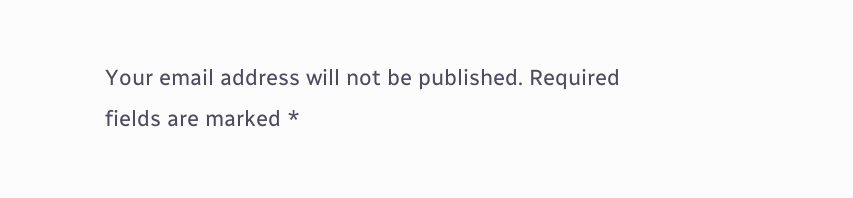Your email address will not be published. Required fields are marked *